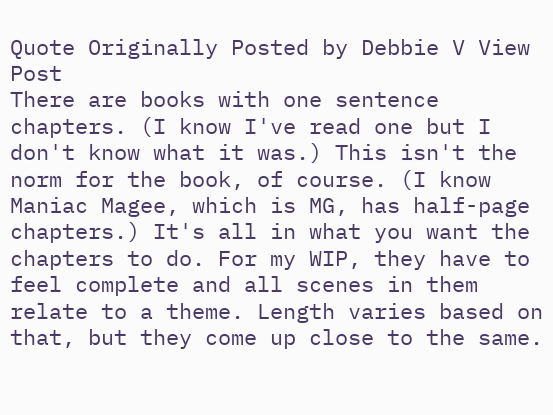Quote Originally Posted by Debbie V View Post
There are books with one sentence chapters. (I know I've read one but I don't know what it was.) This isn't the norm for the book, of course. (I know Maniac Magee, which is MG, has half-page chapters.) It's all in what you want the chapters to do. For my WIP, they have to feel complete and all scenes in them relate to a theme. Length varies based on that, but they come up close to the same.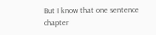But I know that one sentence chapter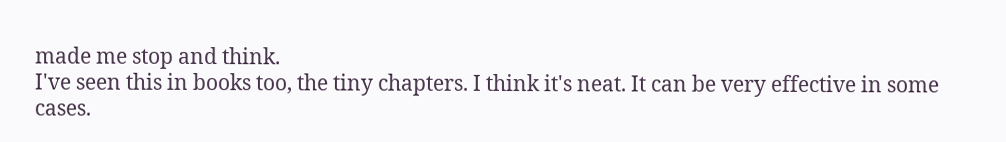made me stop and think.
I've seen this in books too, the tiny chapters. I think it's neat. It can be very effective in some cases.